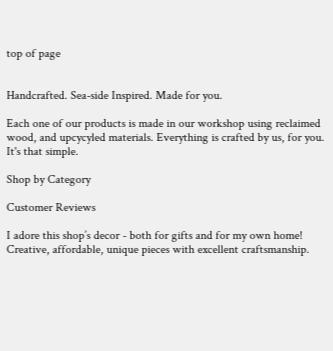top of page


Handcrafted. Sea-side Inspired. Made for you.

Each one of our products is made in our workshop using reclaimed wood, and upcycyled materials. Everything is crafted by us, for you. It's that simple.

Shop by Category

Customer Reviews

I adore this shop’s decor - both for gifts and for my own home! Creative, affordable, unique pieces with excellent craftsmanship.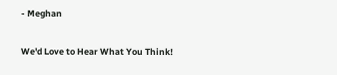- Meghan

We'd Love to Hear What You Think!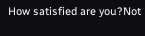How satisfied are you?Not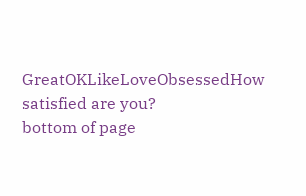GreatOKLikeLoveObsessedHow satisfied are you?
bottom of page